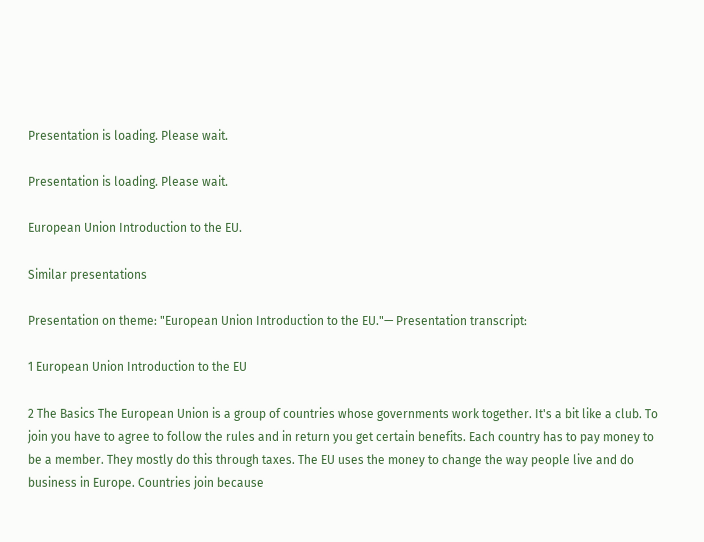Presentation is loading. Please wait.

Presentation is loading. Please wait.

European Union Introduction to the EU.

Similar presentations

Presentation on theme: "European Union Introduction to the EU."— Presentation transcript:

1 European Union Introduction to the EU

2 The Basics The European Union is a group of countries whose governments work together. It's a bit like a club. To join you have to agree to follow the rules and in return you get certain benefits. Each country has to pay money to be a member. They mostly do this through taxes. The EU uses the money to change the way people live and do business in Europe. Countries join because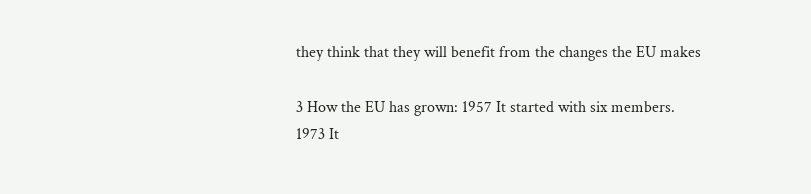they think that they will benefit from the changes the EU makes

3 How the EU has grown: 1957 It started with six members.
1973 It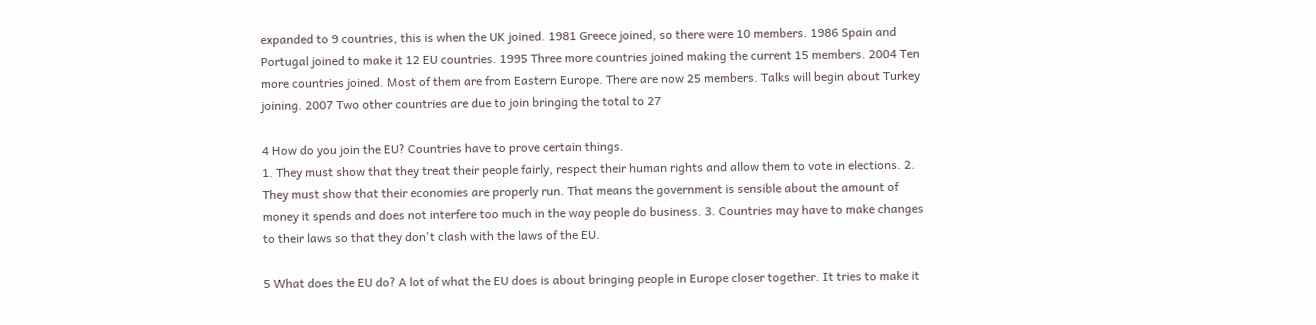expanded to 9 countries, this is when the UK joined. 1981 Greece joined, so there were 10 members. 1986 Spain and Portugal joined to make it 12 EU countries. 1995 Three more countries joined making the current 15 members. 2004 Ten more countries joined. Most of them are from Eastern Europe. There are now 25 members. Talks will begin about Turkey joining. 2007 Two other countries are due to join bringing the total to 27

4 How do you join the EU? Countries have to prove certain things.
1. They must show that they treat their people fairly, respect their human rights and allow them to vote in elections. 2. They must show that their economies are properly run. That means the government is sensible about the amount of money it spends and does not interfere too much in the way people do business. 3. Countries may have to make changes to their laws so that they don't clash with the laws of the EU.

5 What does the EU do? A lot of what the EU does is about bringing people in Europe closer together. It tries to make it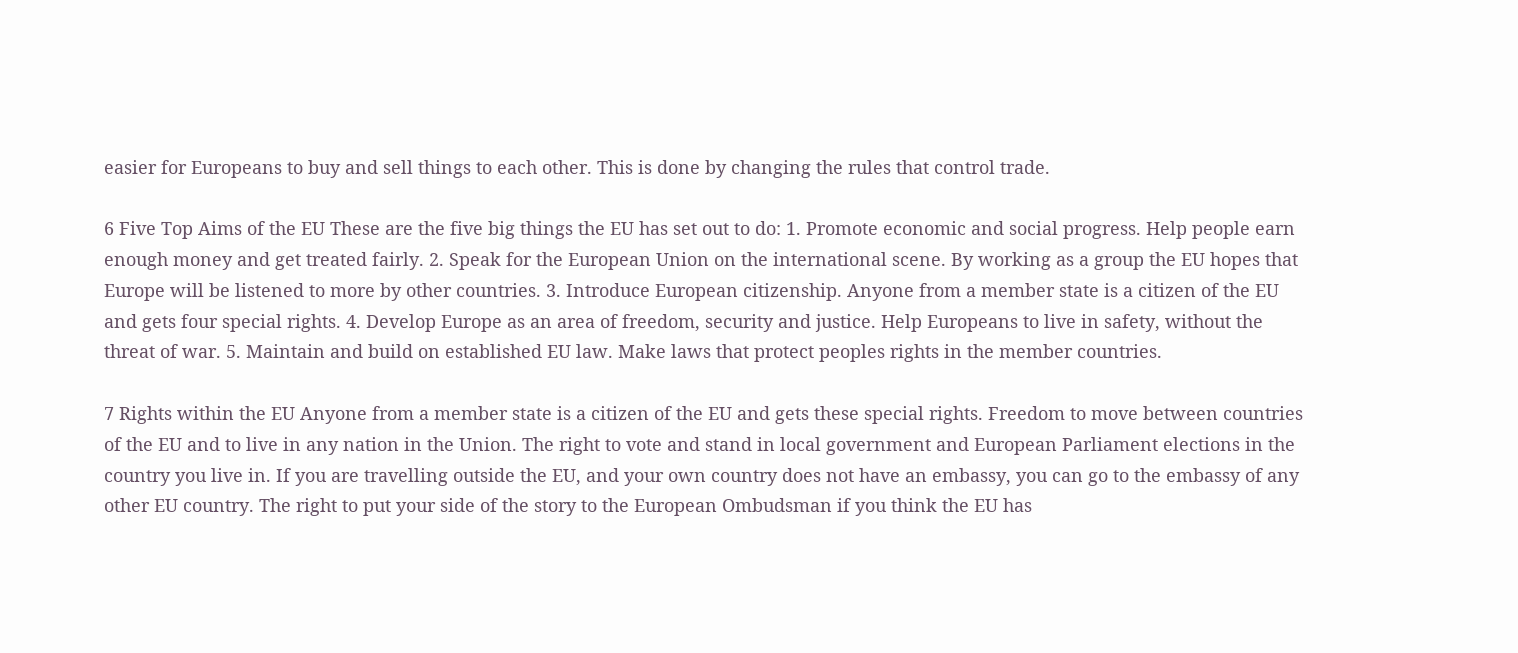easier for Europeans to buy and sell things to each other. This is done by changing the rules that control trade.

6 Five Top Aims of the EU These are the five big things the EU has set out to do: 1. Promote economic and social progress. Help people earn enough money and get treated fairly. 2. Speak for the European Union on the international scene. By working as a group the EU hopes that Europe will be listened to more by other countries. 3. Introduce European citizenship. Anyone from a member state is a citizen of the EU and gets four special rights. 4. Develop Europe as an area of freedom, security and justice. Help Europeans to live in safety, without the threat of war. 5. Maintain and build on established EU law. Make laws that protect peoples rights in the member countries.

7 Rights within the EU Anyone from a member state is a citizen of the EU and gets these special rights. Freedom to move between countries of the EU and to live in any nation in the Union. The right to vote and stand in local government and European Parliament elections in the country you live in. If you are travelling outside the EU, and your own country does not have an embassy, you can go to the embassy of any other EU country. The right to put your side of the story to the European Ombudsman if you think the EU has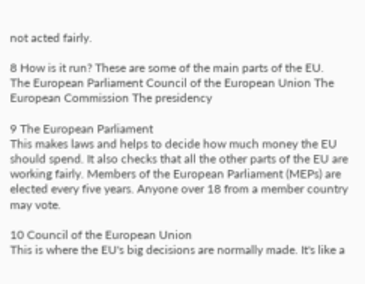not acted fairly.

8 How is it run? These are some of the main parts of the EU.
The European Parliament Council of the European Union The European Commission The presidency

9 The European Parliament
This makes laws and helps to decide how much money the EU should spend. It also checks that all the other parts of the EU are working fairly. Members of the European Parliament (MEPs) are elected every five years. Anyone over 18 from a member country may vote.

10 Council of the European Union
This is where the EU's big decisions are normally made. It's like a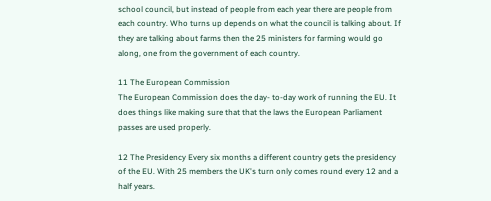school council, but instead of people from each year there are people from each country. Who turns up depends on what the council is talking about. If they are talking about farms then the 25 ministers for farming would go along, one from the government of each country.

11 The European Commission
The European Commission does the day- to-day work of running the EU. It does things like making sure that that the laws the European Parliament passes are used properly.

12 The Presidency Every six months a different country gets the presidency of the EU. With 25 members the UK's turn only comes round every 12 and a half years.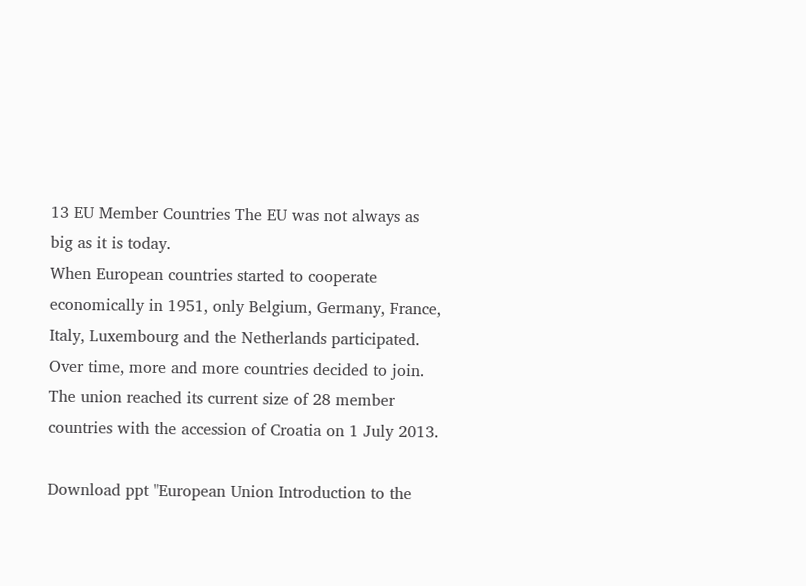13 EU Member Countries The EU was not always as big as it is today.
When European countries started to cooperate economically in 1951, only Belgium, Germany, France, Italy, Luxembourg and the Netherlands participated. Over time, more and more countries decided to join. The union reached its current size of 28 member countries with the accession of Croatia on 1 July 2013.

Download ppt "European Union Introduction to the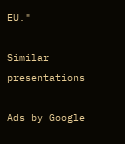EU."

Similar presentations

Ads by Google